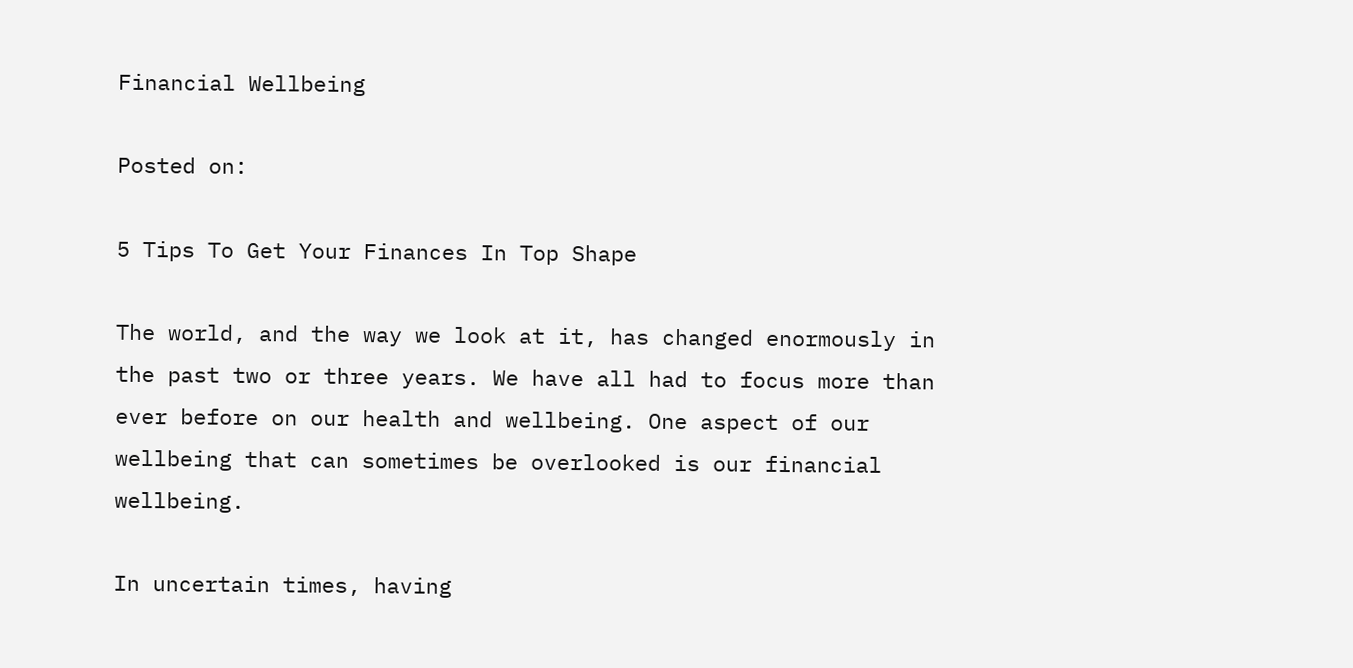Financial Wellbeing

Posted on:

5 Tips To Get Your Finances In Top Shape

The world, and the way we look at it, has changed enormously in the past two or three years. We have all had to focus more than ever before on our health and wellbeing. One aspect of our wellbeing that can sometimes be overlooked is our financial wellbeing.

In uncertain times, having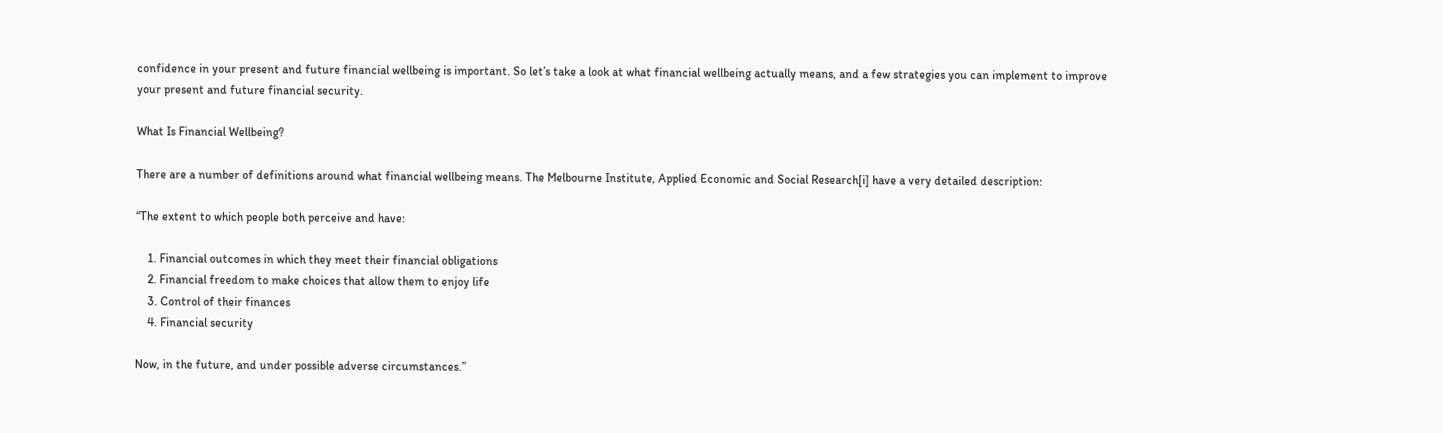confidence in your present and future financial wellbeing is important. So let’s take a look at what financial wellbeing actually means, and a few strategies you can implement to improve your present and future financial security.

What Is Financial Wellbeing?

There are a number of definitions around what financial wellbeing means. The Melbourne Institute, Applied Economic and Social Research[i] have a very detailed description:

“The extent to which people both perceive and have:

    1. Financial outcomes in which they meet their financial obligations
    2. Financial freedom to make choices that allow them to enjoy life
    3. Control of their finances
    4. Financial security

Now, in the future, and under possible adverse circumstances.”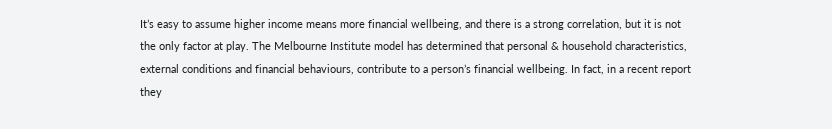It’s easy to assume higher income means more financial wellbeing, and there is a strong correlation, but it is not the only factor at play. The Melbourne Institute model has determined that personal & household characteristics, external conditions and financial behaviours, contribute to a person’s financial wellbeing. In fact, in a recent report they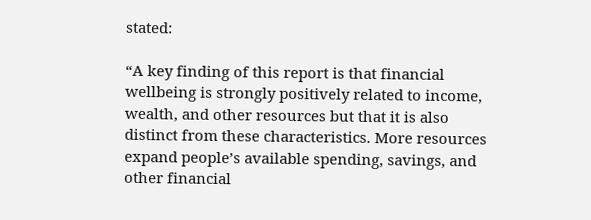stated:

“A key finding of this report is that financial wellbeing is strongly positively related to income, wealth, and other resources but that it is also distinct from these characteristics. More resources expand people’s available spending, savings, and other financial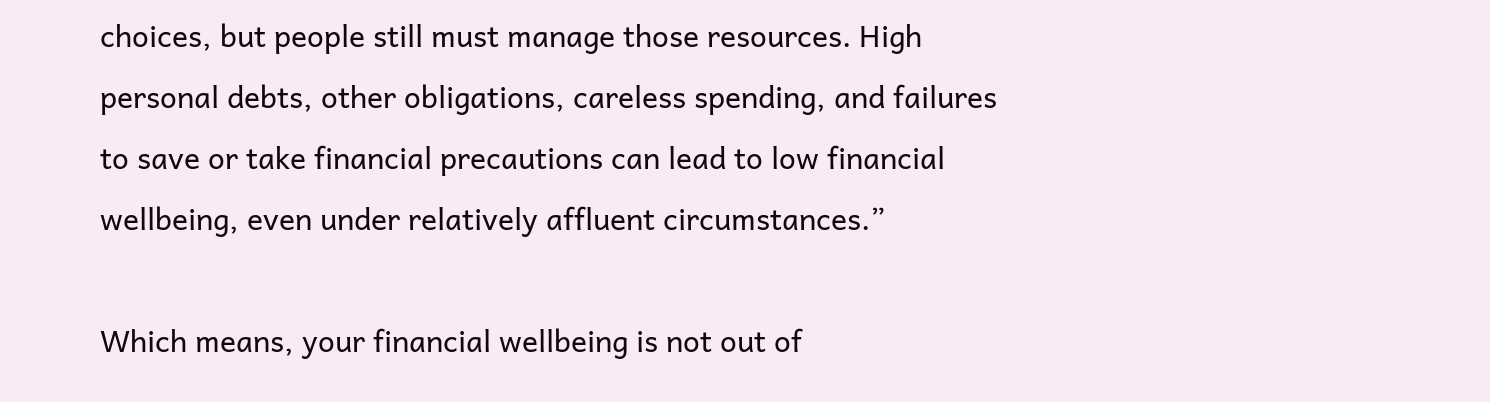choices, but people still must manage those resources. High personal debts, other obligations, careless spending, and failures to save or take financial precautions can lead to low financial wellbeing, even under relatively affluent circumstances.”

Which means, your financial wellbeing is not out of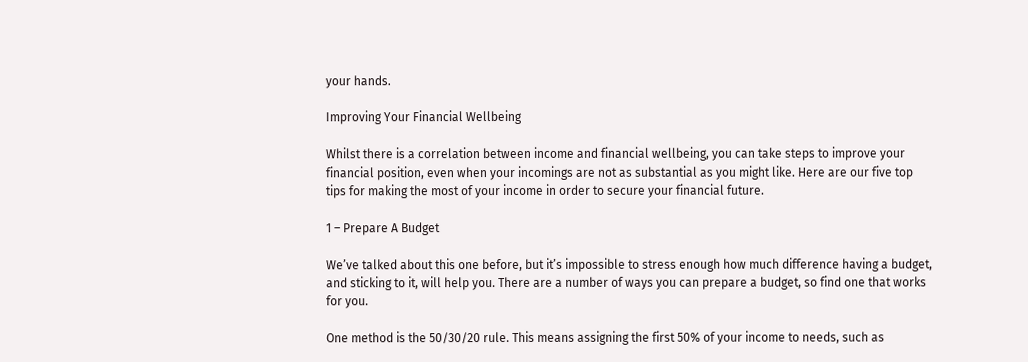your hands.

Improving Your Financial Wellbeing

Whilst there is a correlation between income and financial wellbeing, you can take steps to improve your financial position, even when your incomings are not as substantial as you might like. Here are our five top tips for making the most of your income in order to secure your financial future.

1 – Prepare A Budget

We’ve talked about this one before, but it’s impossible to stress enough how much difference having a budget, and sticking to it, will help you. There are a number of ways you can prepare a budget, so find one that works for you.

One method is the 50/30/20 rule. This means assigning the first 50% of your income to needs, such as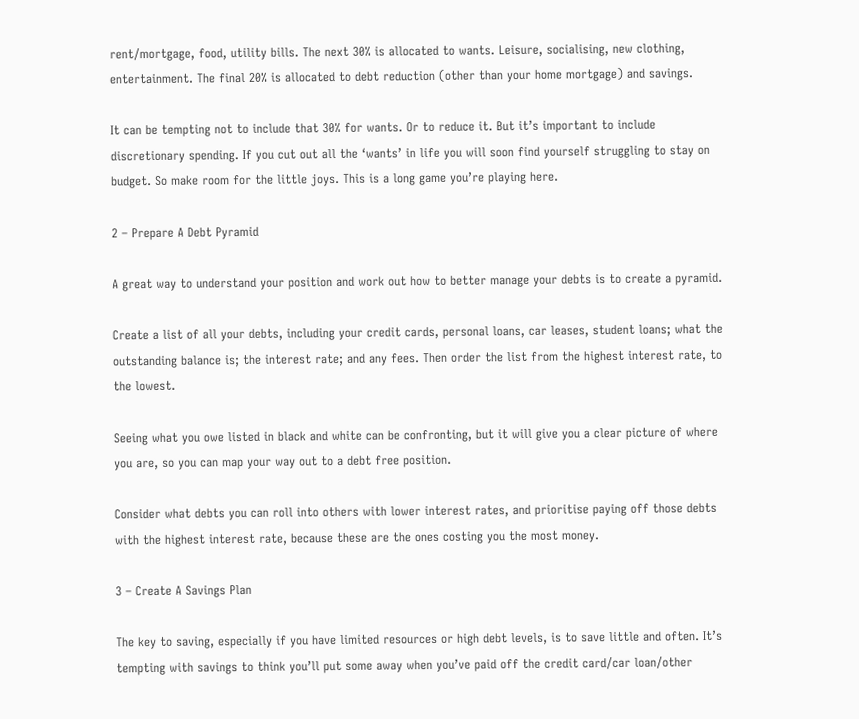rent/mortgage, food, utility bills. The next 30% is allocated to wants. Leisure, socialising, new clothing, entertainment. The final 20% is allocated to debt reduction (other than your home mortgage) and savings.

It can be tempting not to include that 30% for wants. Or to reduce it. But it’s important to include discretionary spending. If you cut out all the ‘wants’ in life you will soon find yourself struggling to stay on budget. So make room for the little joys. This is a long game you’re playing here.

2 – Prepare A Debt Pyramid

A great way to understand your position and work out how to better manage your debts is to create a pyramid.

Create a list of all your debts, including your credit cards, personal loans, car leases, student loans; what the outstanding balance is; the interest rate; and any fees. Then order the list from the highest interest rate, to the lowest.

Seeing what you owe listed in black and white can be confronting, but it will give you a clear picture of where you are, so you can map your way out to a debt free position.

Consider what debts you can roll into others with lower interest rates, and prioritise paying off those debts with the highest interest rate, because these are the ones costing you the most money.

3 – Create A Savings Plan

The key to saving, especially if you have limited resources or high debt levels, is to save little and often. It’s tempting with savings to think you’ll put some away when you’ve paid off the credit card/car loan/other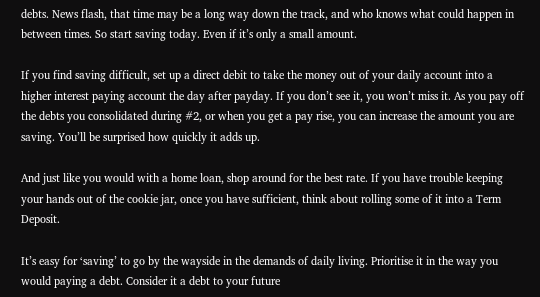debts. News flash, that time may be a long way down the track, and who knows what could happen in between times. So start saving today. Even if it’s only a small amount.

If you find saving difficult, set up a direct debit to take the money out of your daily account into a higher interest paying account the day after payday. If you don’t see it, you won’t miss it. As you pay off the debts you consolidated during #2, or when you get a pay rise, you can increase the amount you are saving. You’ll be surprised how quickly it adds up.

And just like you would with a home loan, shop around for the best rate. If you have trouble keeping your hands out of the cookie jar, once you have sufficient, think about rolling some of it into a Term Deposit.

It’s easy for ‘saving’ to go by the wayside in the demands of daily living. Prioritise it in the way you would paying a debt. Consider it a debt to your future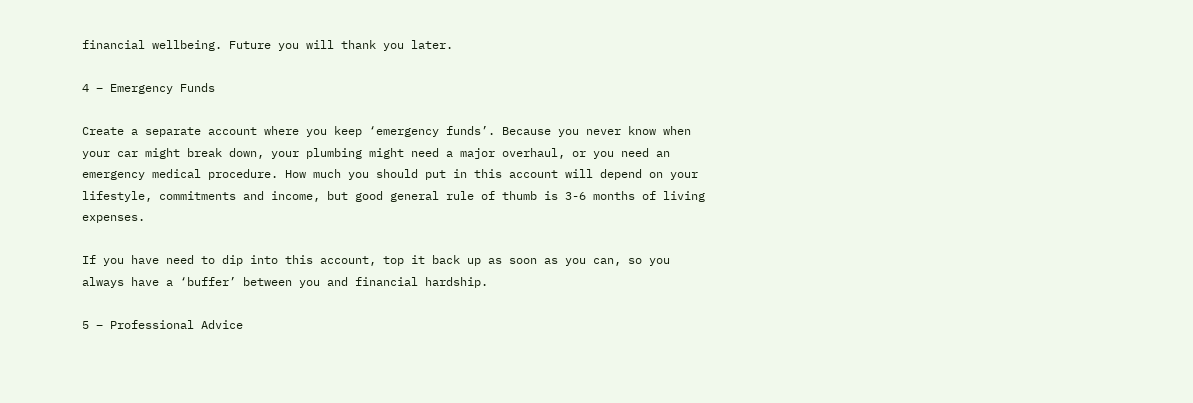financial wellbeing. Future you will thank you later.

4 – Emergency Funds

Create a separate account where you keep ‘emergency funds’. Because you never know when your car might break down, your plumbing might need a major overhaul, or you need an emergency medical procedure. How much you should put in this account will depend on your lifestyle, commitments and income, but good general rule of thumb is 3-6 months of living expenses.

If you have need to dip into this account, top it back up as soon as you can, so you always have a ‘buffer’ between you and financial hardship.

5 – Professional Advice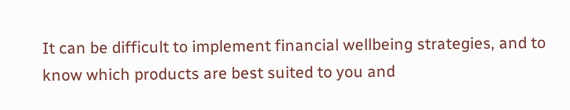It can be difficult to implement financial wellbeing strategies, and to know which products are best suited to you and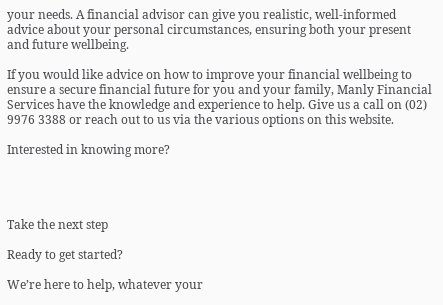your needs. A financial advisor can give you realistic, well-informed advice about your personal circumstances, ensuring both your present and future wellbeing.

If you would like advice on how to improve your financial wellbeing to ensure a secure financial future for you and your family, Manly Financial Services have the knowledge and experience to help. Give us a call on (02) 9976 3388 or reach out to us via the various options on this website.

Interested in knowing more?




Take the next step

Ready to get started?

We’re here to help, whatever your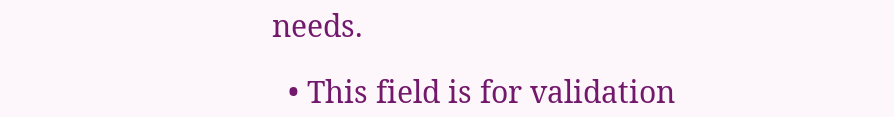needs.

  • This field is for validation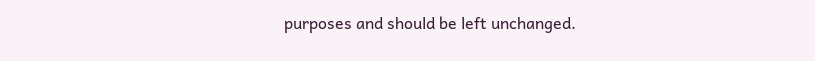purposes and should be left unchanged.